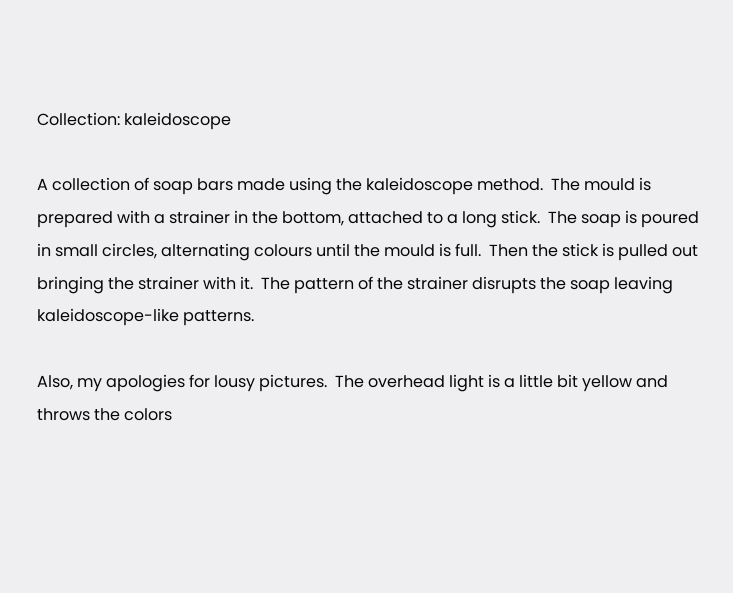Collection: kaleidoscope

A collection of soap bars made using the kaleidoscope method.  The mould is prepared with a strainer in the bottom, attached to a long stick.  The soap is poured in small circles, alternating colours until the mould is full.  Then the stick is pulled out bringing the strainer with it.  The pattern of the strainer disrupts the soap leaving kaleidoscope-like patterns.

Also, my apologies for lousy pictures.  The overhead light is a little bit yellow and throws the colors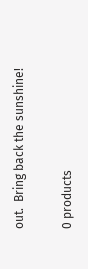out.  Bring back the sunshine!

0 products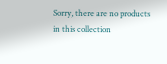Sorry, there are no products in this collection